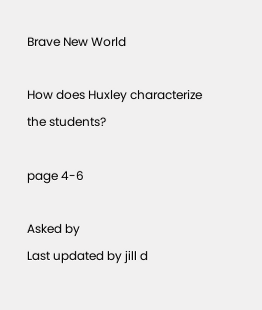Brave New World

How does Huxley characterize the students?

page 4-6

Asked by
Last updated by jill d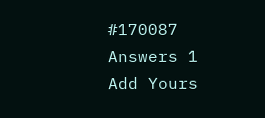#170087
Answers 1
Add Yours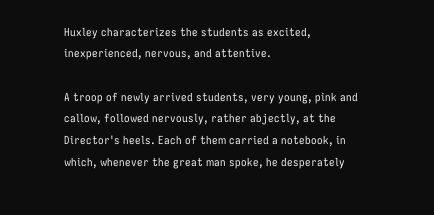Huxley characterizes the students as excited, inexperienced, nervous, and attentive.

A troop of newly arrived students, very young, pink and callow, followed nervously, rather abjectly, at the Director's heels. Each of them carried a notebook, in which, whenever the great man spoke, he desperately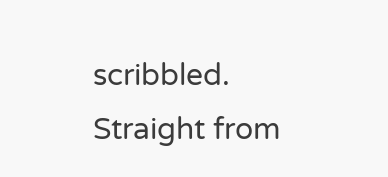scribbled. Straight from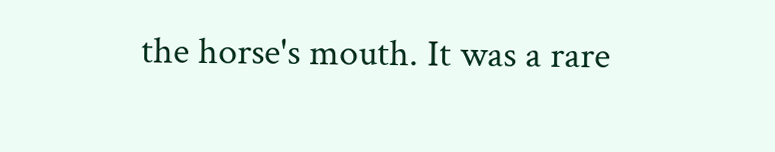the horse's mouth. It was a rare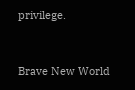privilege.


Brave New World